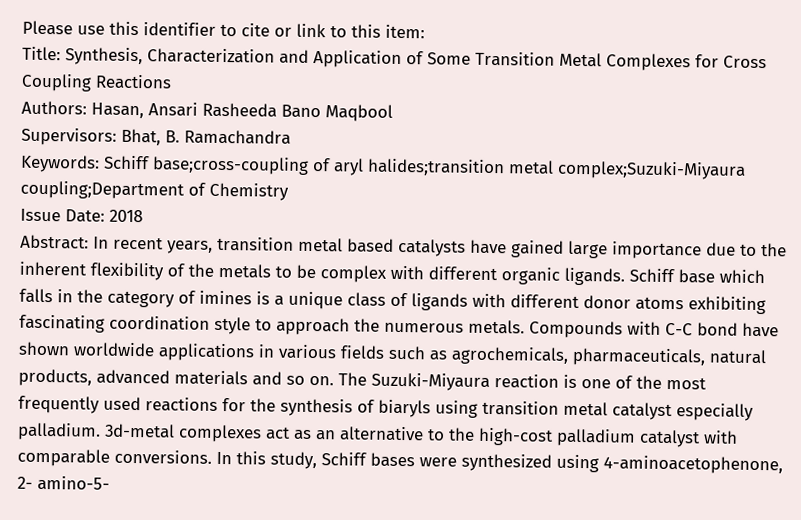Please use this identifier to cite or link to this item:
Title: Synthesis, Characterization and Application of Some Transition Metal Complexes for Cross Coupling Reactions
Authors: Hasan, Ansari Rasheeda Bano Maqbool
Supervisors: Bhat, B. Ramachandra
Keywords: Schiff base;cross-coupling of aryl halides;transition metal complex;Suzuki-Miyaura coupling;Department of Chemistry
Issue Date: 2018
Abstract: In recent years, transition metal based catalysts have gained large importance due to the inherent flexibility of the metals to be complex with different organic ligands. Schiff base which falls in the category of imines is a unique class of ligands with different donor atoms exhibiting fascinating coordination style to approach the numerous metals. Compounds with C-C bond have shown worldwide applications in various fields such as agrochemicals, pharmaceuticals, natural products, advanced materials and so on. The Suzuki-Miyaura reaction is one of the most frequently used reactions for the synthesis of biaryls using transition metal catalyst especially palladium. 3d-metal complexes act as an alternative to the high-cost palladium catalyst with comparable conversions. In this study, Schiff bases were synthesized using 4-aminoacetophenone, 2- amino-5-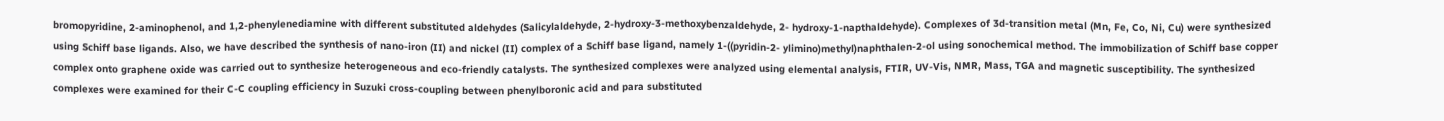bromopyridine, 2-aminophenol, and 1,2-phenylenediamine with different substituted aldehydes (Salicylaldehyde, 2-hydroxy-3-methoxybenzaldehyde, 2- hydroxy-1-napthaldehyde). Complexes of 3d-transition metal (Mn, Fe, Co, Ni, Cu) were synthesized using Schiff base ligands. Also, we have described the synthesis of nano-iron (II) and nickel (II) complex of a Schiff base ligand, namely 1-((pyridin-2- ylimino)methyl)naphthalen-2-ol using sonochemical method. The immobilization of Schiff base copper complex onto graphene oxide was carried out to synthesize heterogeneous and eco-friendly catalysts. The synthesized complexes were analyzed using elemental analysis, FTIR, UV-Vis, NMR, Mass, TGA and magnetic susceptibility. The synthesized complexes were examined for their C-C coupling efficiency in Suzuki cross-coupling between phenylboronic acid and para substituted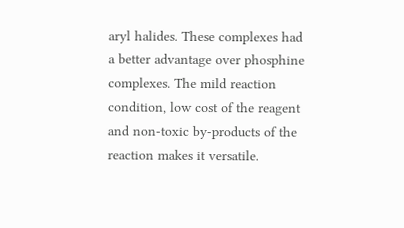aryl halides. These complexes had a better advantage over phosphine complexes. The mild reaction condition, low cost of the reagent and non-toxic by-products of the reaction makes it versatile.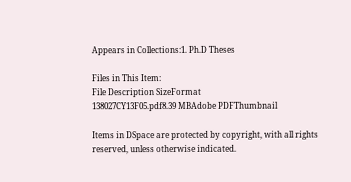Appears in Collections:1. Ph.D Theses

Files in This Item:
File Description SizeFormat
138027CY13F05.pdf8.39 MBAdobe PDFThumbnail

Items in DSpace are protected by copyright, with all rights reserved, unless otherwise indicated.